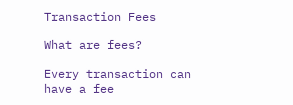Transaction Fees

What are fees?

Every transaction can have a fee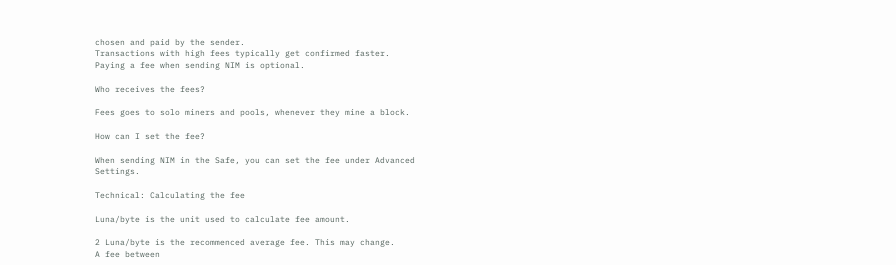chosen and paid by the sender.
Transactions with high fees typically get confirmed faster.
Paying a fee when sending NIM is optional.

Who receives the fees?

Fees goes to solo miners and pools, whenever they mine a block.

How can I set the fee?

When sending NIM in the Safe, you can set the fee under Advanced Settings.

Technical: Calculating the fee

Luna/byte is the unit used to calculate fee amount.

2 Luna/byte is the recommenced average fee. This may change.
A fee between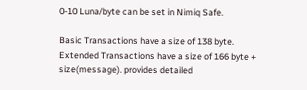0-10 Luna/byte can be set in Nimiq Safe.

Basic Transactions have a size of 138 byte.
Extended Transactions have a size of 166 byte + size(message). provides detailed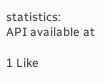statistics:
API available at

1 Like